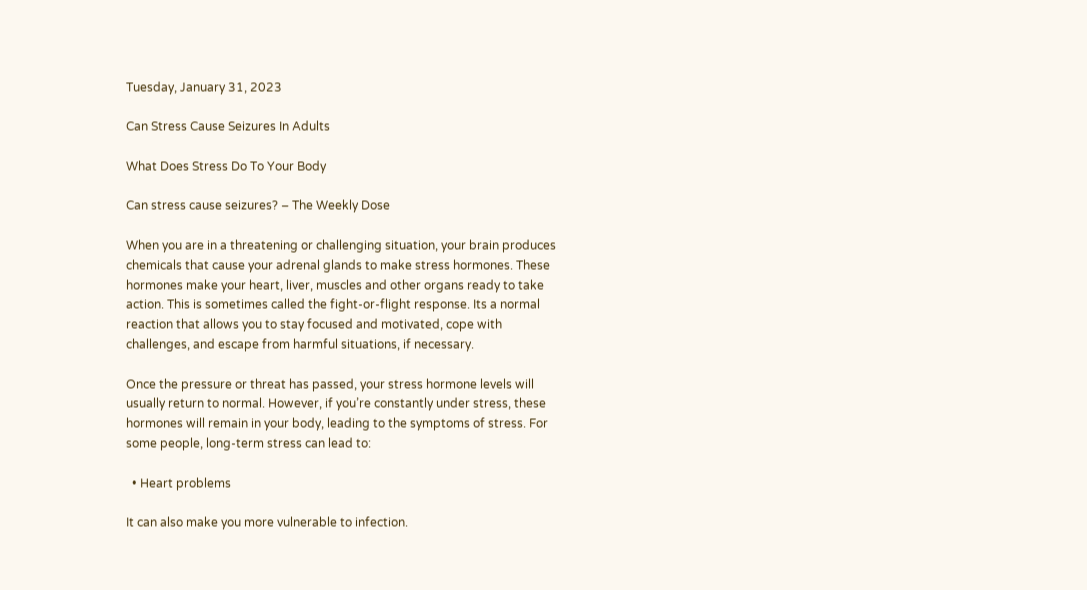Tuesday, January 31, 2023

Can Stress Cause Seizures In Adults

What Does Stress Do To Your Body

Can stress cause seizures? – The Weekly Dose

When you are in a threatening or challenging situation, your brain produces chemicals that cause your adrenal glands to make stress hormones. These hormones make your heart, liver, muscles and other organs ready to take action. This is sometimes called the fight-or-flight response. Its a normal reaction that allows you to stay focused and motivated, cope with challenges, and escape from harmful situations, if necessary.

Once the pressure or threat has passed, your stress hormone levels will usually return to normal. However, if you’re constantly under stress, these hormones will remain in your body, leading to the symptoms of stress. For some people, long-term stress can lead to:

  • Heart problems

It can also make you more vulnerable to infection.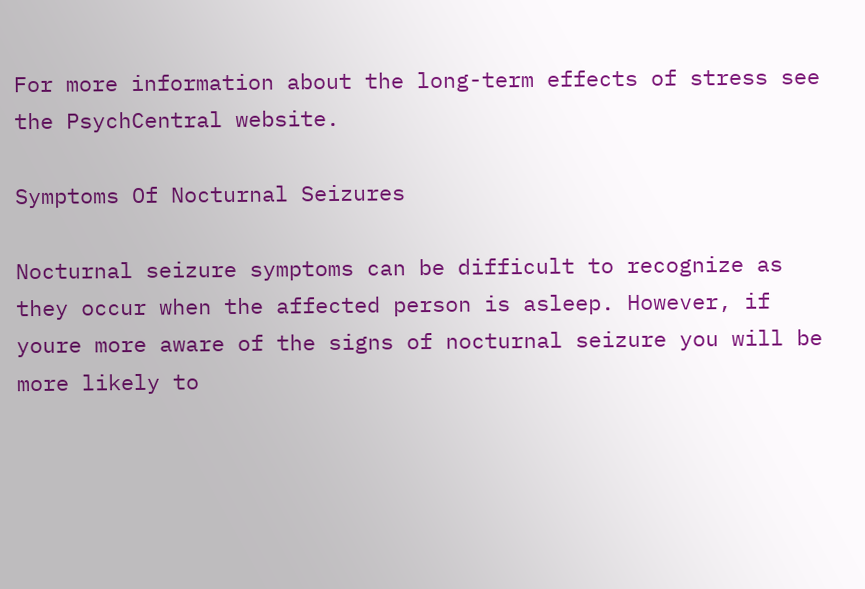For more information about the long-term effects of stress see the PsychCentral website.

Symptoms Of Nocturnal Seizures

Nocturnal seizure symptoms can be difficult to recognize as they occur when the affected person is asleep. However, if youre more aware of the signs of nocturnal seizure you will be more likely to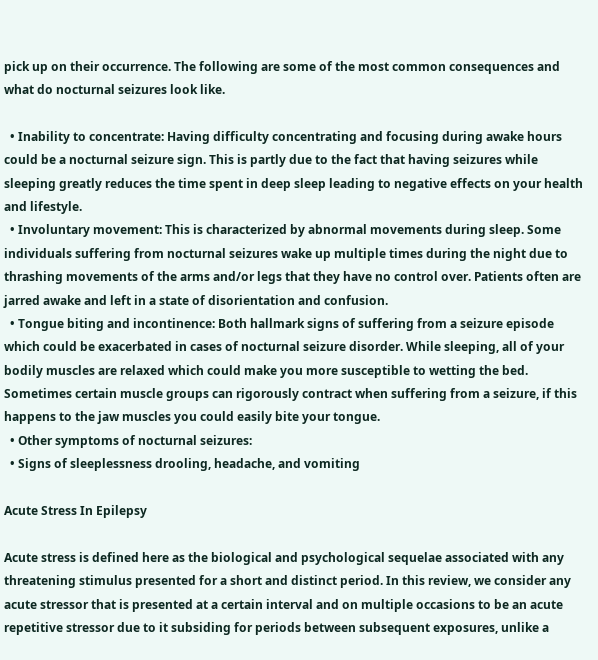pick up on their occurrence. The following are some of the most common consequences and what do nocturnal seizures look like.

  • Inability to concentrate: Having difficulty concentrating and focusing during awake hours could be a nocturnal seizure sign. This is partly due to the fact that having seizures while sleeping greatly reduces the time spent in deep sleep leading to negative effects on your health and lifestyle.
  • Involuntary movement: This is characterized by abnormal movements during sleep. Some individuals suffering from nocturnal seizures wake up multiple times during the night due to thrashing movements of the arms and/or legs that they have no control over. Patients often are jarred awake and left in a state of disorientation and confusion.
  • Tongue biting and incontinence: Both hallmark signs of suffering from a seizure episode which could be exacerbated in cases of nocturnal seizure disorder. While sleeping, all of your bodily muscles are relaxed which could make you more susceptible to wetting the bed. Sometimes certain muscle groups can rigorously contract when suffering from a seizure, if this happens to the jaw muscles you could easily bite your tongue.
  • Other symptoms of nocturnal seizures:
  • Signs of sleeplessness drooling, headache, and vomiting

Acute Stress In Epilepsy

Acute stress is defined here as the biological and psychological sequelae associated with any threatening stimulus presented for a short and distinct period. In this review, we consider any acute stressor that is presented at a certain interval and on multiple occasions to be an acute repetitive stressor due to it subsiding for periods between subsequent exposures, unlike a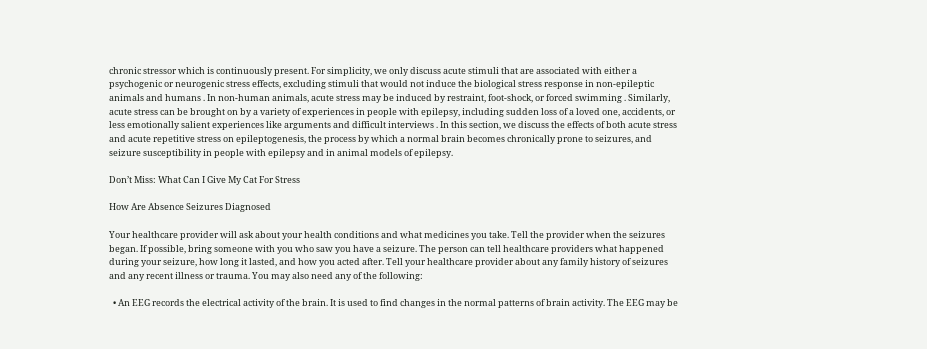chronic stressor which is continuously present. For simplicity, we only discuss acute stimuli that are associated with either a psychogenic or neurogenic stress effects, excluding stimuli that would not induce the biological stress response in non-epileptic animals and humans . In non-human animals, acute stress may be induced by restraint, foot-shock, or forced swimming . Similarly, acute stress can be brought on by a variety of experiences in people with epilepsy, including sudden loss of a loved one, accidents, or less emotionally salient experiences like arguments and difficult interviews . In this section, we discuss the effects of both acute stress and acute repetitive stress on epileptogenesis, the process by which a normal brain becomes chronically prone to seizures, and seizure susceptibility in people with epilepsy and in animal models of epilepsy.

Don’t Miss: What Can I Give My Cat For Stress

How Are Absence Seizures Diagnosed

Your healthcare provider will ask about your health conditions and what medicines you take. Tell the provider when the seizures began. If possible, bring someone with you who saw you have a seizure. The person can tell healthcare providers what happened during your seizure, how long it lasted, and how you acted after. Tell your healthcare provider about any family history of seizures and any recent illness or trauma. You may also need any of the following:

  • An EEG records the electrical activity of the brain. It is used to find changes in the normal patterns of brain activity. The EEG may be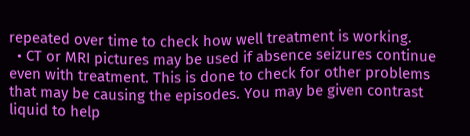repeated over time to check how well treatment is working.
  • CT or MRI pictures may be used if absence seizures continue even with treatment. This is done to check for other problems that may be causing the episodes. You may be given contrast liquid to help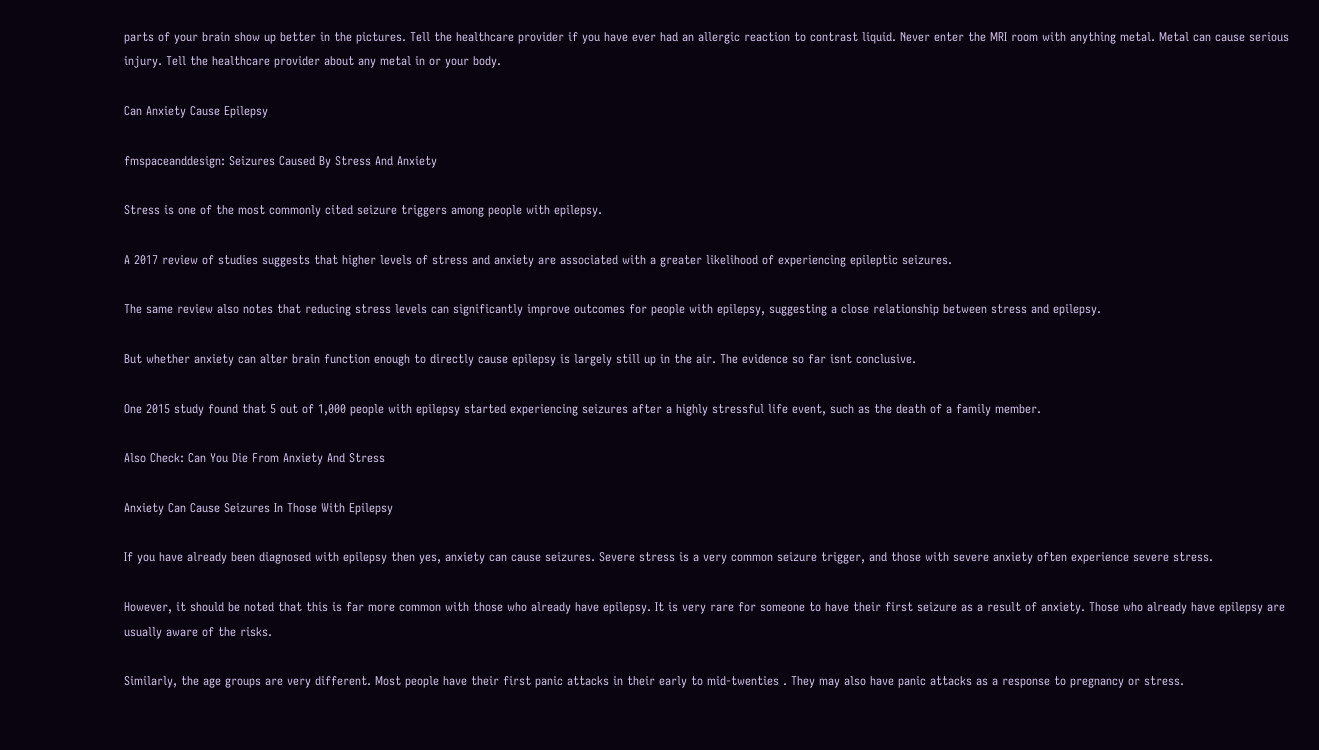parts of your brain show up better in the pictures. Tell the healthcare provider if you have ever had an allergic reaction to contrast liquid. Never enter the MRI room with anything metal. Metal can cause serious injury. Tell the healthcare provider about any metal in or your body.

Can Anxiety Cause Epilepsy

fmspaceanddesign: Seizures Caused By Stress And Anxiety

Stress is one of the most commonly cited seizure triggers among people with epilepsy.

A 2017 review of studies suggests that higher levels of stress and anxiety are associated with a greater likelihood of experiencing epileptic seizures.

The same review also notes that reducing stress levels can significantly improve outcomes for people with epilepsy, suggesting a close relationship between stress and epilepsy.

But whether anxiety can alter brain function enough to directly cause epilepsy is largely still up in the air. The evidence so far isnt conclusive.

One 2015 study found that 5 out of 1,000 people with epilepsy started experiencing seizures after a highly stressful life event, such as the death of a family member.

Also Check: Can You Die From Anxiety And Stress

Anxiety Can Cause Seizures In Those With Epilepsy

If you have already been diagnosed with epilepsy then yes, anxiety can cause seizures. Severe stress is a very common seizure trigger, and those with severe anxiety often experience severe stress.

However, it should be noted that this is far more common with those who already have epilepsy. It is very rare for someone to have their first seizure as a result of anxiety. Those who already have epilepsy are usually aware of the risks.

Similarly, the age groups are very different. Most people have their first panic attacks in their early to mid-twenties . They may also have panic attacks as a response to pregnancy or stress.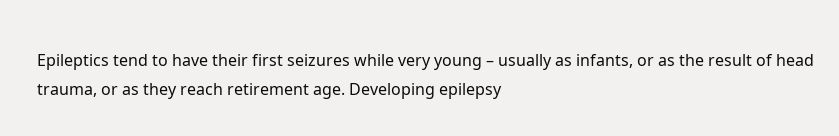Epileptics tend to have their first seizures while very young – usually as infants, or as the result of head trauma, or as they reach retirement age. Developing epilepsy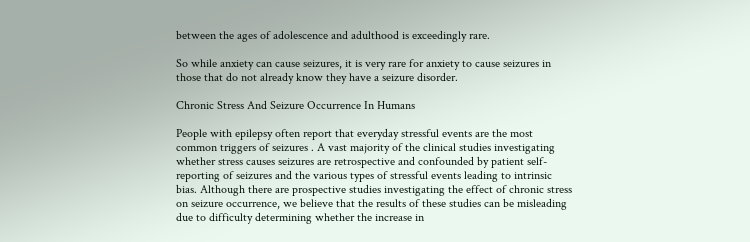between the ages of adolescence and adulthood is exceedingly rare.

So while anxiety can cause seizures, it is very rare for anxiety to cause seizures in those that do not already know they have a seizure disorder.

Chronic Stress And Seizure Occurrence In Humans

People with epilepsy often report that everyday stressful events are the most common triggers of seizures . A vast majority of the clinical studies investigating whether stress causes seizures are retrospective and confounded by patient self-reporting of seizures and the various types of stressful events leading to intrinsic bias. Although there are prospective studies investigating the effect of chronic stress on seizure occurrence, we believe that the results of these studies can be misleading due to difficulty determining whether the increase in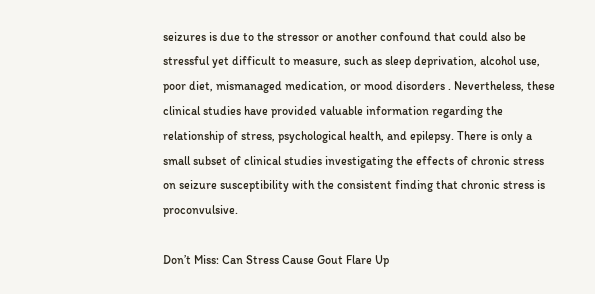seizures is due to the stressor or another confound that could also be stressful yet difficult to measure, such as sleep deprivation, alcohol use, poor diet, mismanaged medication, or mood disorders . Nevertheless, these clinical studies have provided valuable information regarding the relationship of stress, psychological health, and epilepsy. There is only a small subset of clinical studies investigating the effects of chronic stress on seizure susceptibility with the consistent finding that chronic stress is proconvulsive.

Don’t Miss: Can Stress Cause Gout Flare Up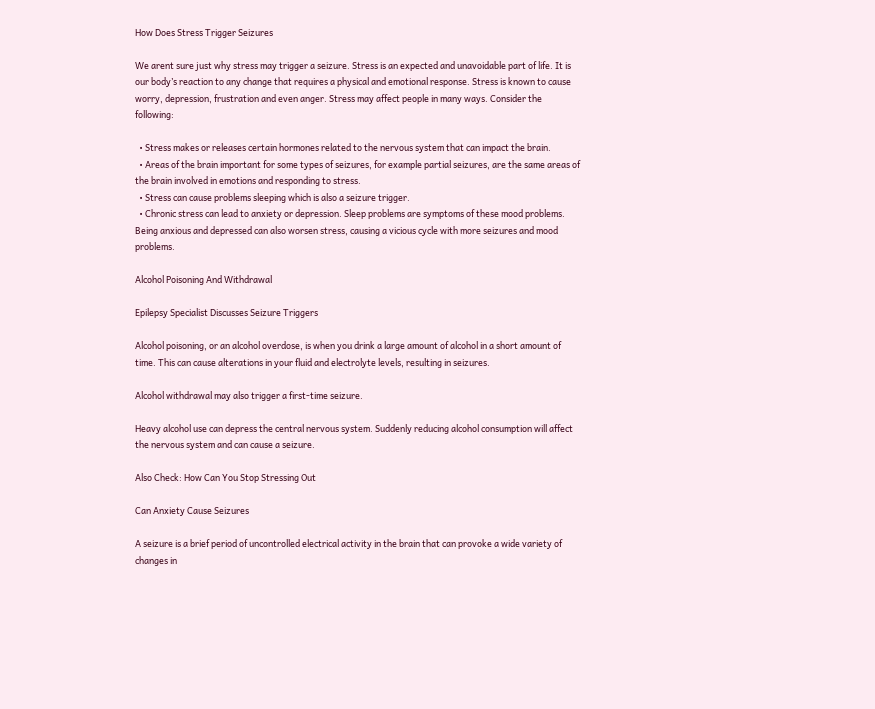How Does Stress Trigger Seizures

We arent sure just why stress may trigger a seizure. Stress is an expected and unavoidable part of life. It is our body’s reaction to any change that requires a physical and emotional response. Stress is known to cause worry, depression, frustration and even anger. Stress may affect people in many ways. Consider the following:

  • Stress makes or releases certain hormones related to the nervous system that can impact the brain.
  • Areas of the brain important for some types of seizures, for example partial seizures, are the same areas of the brain involved in emotions and responding to stress.
  • Stress can cause problems sleeping which is also a seizure trigger.
  • Chronic stress can lead to anxiety or depression. Sleep problems are symptoms of these mood problems. Being anxious and depressed can also worsen stress, causing a vicious cycle with more seizures and mood problems.

Alcohol Poisoning And Withdrawal

Epilepsy Specialist Discusses Seizure Triggers

Alcohol poisoning, or an alcohol overdose, is when you drink a large amount of alcohol in a short amount of time. This can cause alterations in your fluid and electrolyte levels, resulting in seizures.

Alcohol withdrawal may also trigger a first-time seizure.

Heavy alcohol use can depress the central nervous system. Suddenly reducing alcohol consumption will affect the nervous system and can cause a seizure.

Also Check: How Can You Stop Stressing Out

Can Anxiety Cause Seizures

A seizure is a brief period of uncontrolled electrical activity in the brain that can provoke a wide variety of changes in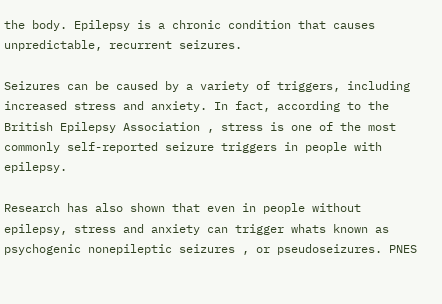the body. Epilepsy is a chronic condition that causes unpredictable, recurrent seizures.

Seizures can be caused by a variety of triggers, including increased stress and anxiety. In fact, according to the British Epilepsy Association , stress is one of the most commonly self-reported seizure triggers in people with epilepsy.

Research has also shown that even in people without epilepsy, stress and anxiety can trigger whats known as psychogenic nonepileptic seizures , or pseudoseizures. PNES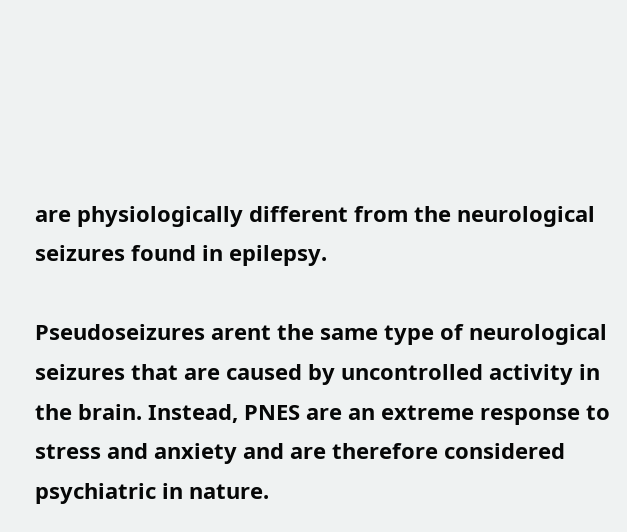are physiologically different from the neurological seizures found in epilepsy.

Pseudoseizures arent the same type of neurological seizures that are caused by uncontrolled activity in the brain. Instead, PNES are an extreme response to stress and anxiety and are therefore considered psychiatric in nature.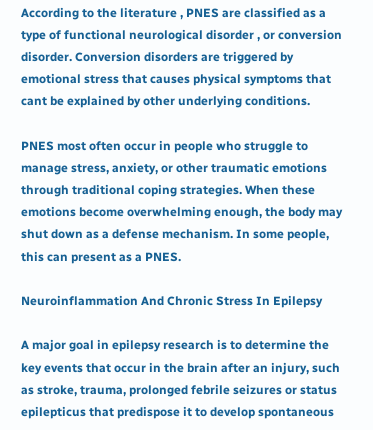According to the literature , PNES are classified as a type of functional neurological disorder , or conversion disorder. Conversion disorders are triggered by emotional stress that causes physical symptoms that cant be explained by other underlying conditions.

PNES most often occur in people who struggle to manage stress, anxiety, or other traumatic emotions through traditional coping strategies. When these emotions become overwhelming enough, the body may shut down as a defense mechanism. In some people, this can present as a PNES.

Neuroinflammation And Chronic Stress In Epilepsy

A major goal in epilepsy research is to determine the key events that occur in the brain after an injury, such as stroke, trauma, prolonged febrile seizures or status epilepticus that predispose it to develop spontaneous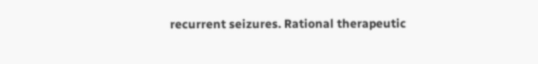recurrent seizures. Rational therapeutic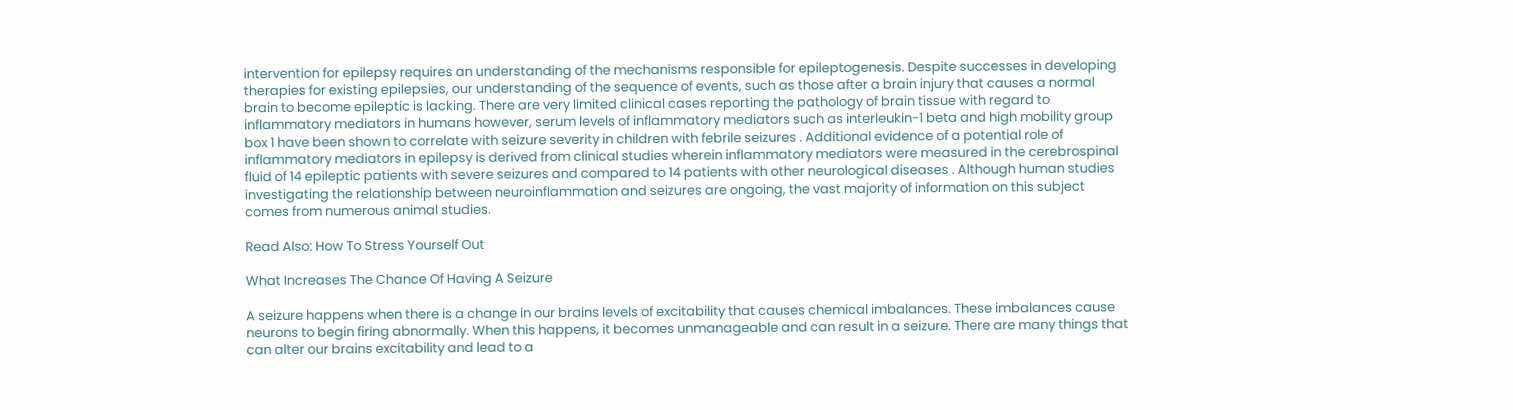intervention for epilepsy requires an understanding of the mechanisms responsible for epileptogenesis. Despite successes in developing therapies for existing epilepsies, our understanding of the sequence of events, such as those after a brain injury that causes a normal brain to become epileptic is lacking. There are very limited clinical cases reporting the pathology of brain tissue with regard to inflammatory mediators in humans however, serum levels of inflammatory mediators such as interleukin-1 beta and high mobility group box 1 have been shown to correlate with seizure severity in children with febrile seizures . Additional evidence of a potential role of inflammatory mediators in epilepsy is derived from clinical studies wherein inflammatory mediators were measured in the cerebrospinal fluid of 14 epileptic patients with severe seizures and compared to 14 patients with other neurological diseases . Although human studies investigating the relationship between neuroinflammation and seizures are ongoing, the vast majority of information on this subject comes from numerous animal studies.

Read Also: How To Stress Yourself Out

What Increases The Chance Of Having A Seizure

A seizure happens when there is a change in our brains levels of excitability that causes chemical imbalances. These imbalances cause neurons to begin firing abnormally. When this happens, it becomes unmanageable and can result in a seizure. There are many things that can alter our brains excitability and lead to a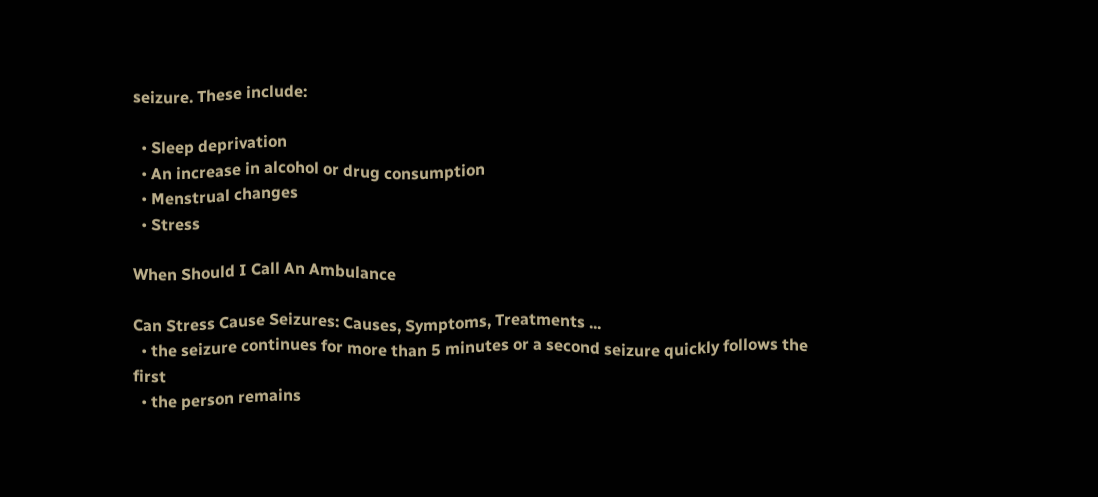seizure. These include:

  • Sleep deprivation
  • An increase in alcohol or drug consumption
  • Menstrual changes
  • Stress

When Should I Call An Ambulance

Can Stress Cause Seizures: Causes, Symptoms, Treatments ...
  • the seizure continues for more than 5 minutes or a second seizure quickly follows the first
  • the person remains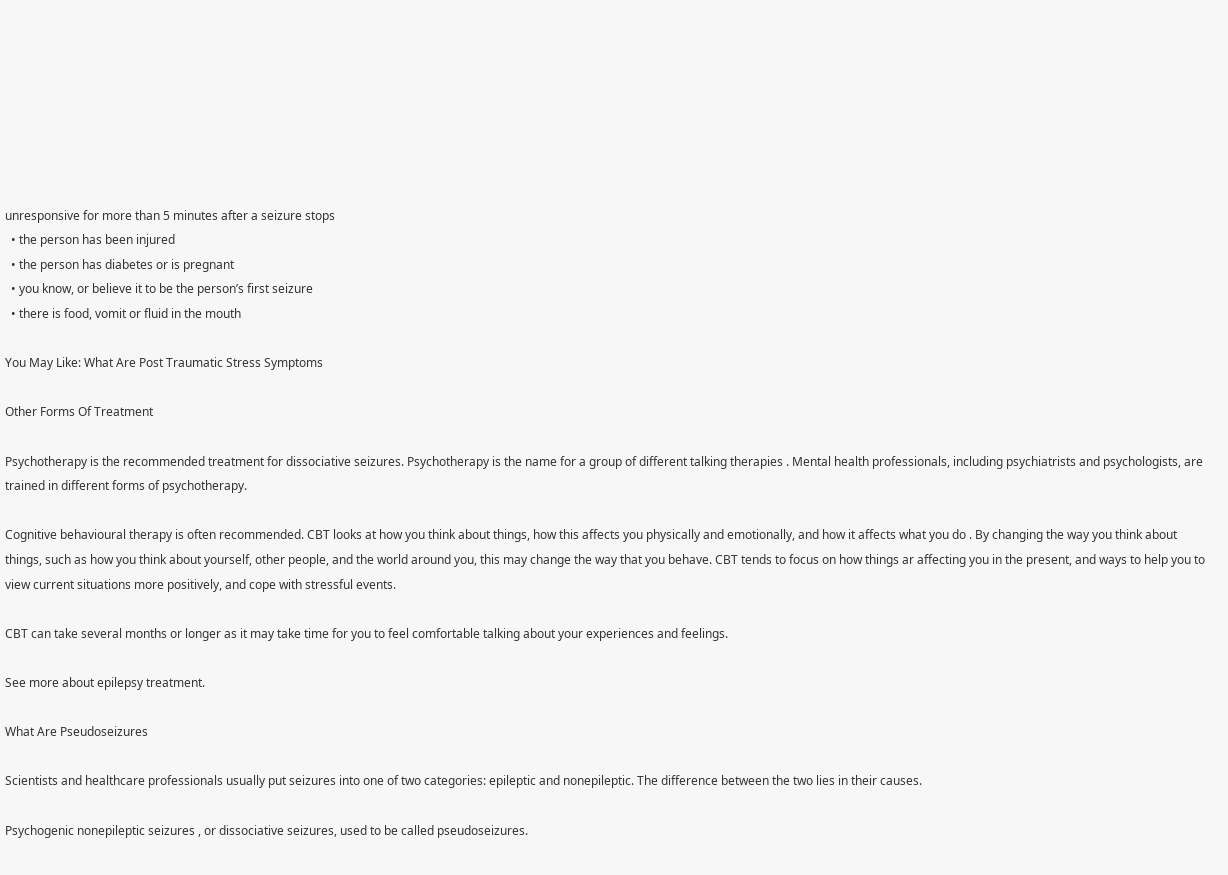unresponsive for more than 5 minutes after a seizure stops
  • the person has been injured
  • the person has diabetes or is pregnant
  • you know, or believe it to be the person’s first seizure
  • there is food, vomit or fluid in the mouth

You May Like: What Are Post Traumatic Stress Symptoms

Other Forms Of Treatment

Psychotherapy is the recommended treatment for dissociative seizures. Psychotherapy is the name for a group of different talking therapies . Mental health professionals, including psychiatrists and psychologists, are trained in different forms of psychotherapy.

Cognitive behavioural therapy is often recommended. CBT looks at how you think about things, how this affects you physically and emotionally, and how it affects what you do . By changing the way you think about things, such as how you think about yourself, other people, and the world around you, this may change the way that you behave. CBT tends to focus on how things ar affecting you in the present, and ways to help you to view current situations more positively, and cope with stressful events.

CBT can take several months or longer as it may take time for you to feel comfortable talking about your experiences and feelings.

See more about epilepsy treatment.

What Are Pseudoseizures

Scientists and healthcare professionals usually put seizures into one of two categories: epileptic and nonepileptic. The difference between the two lies in their causes.

Psychogenic nonepileptic seizures , or dissociative seizures, used to be called pseudoseizures.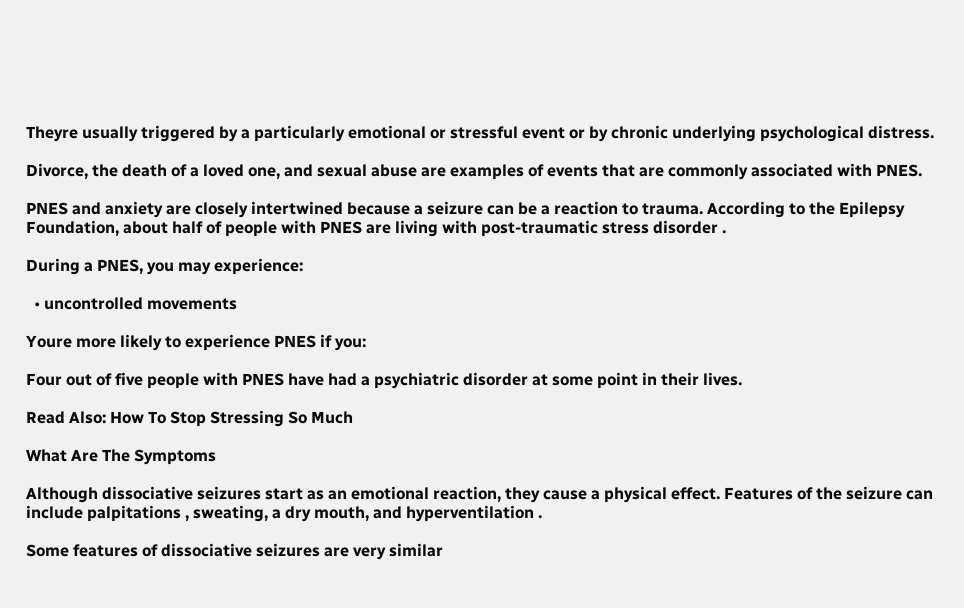Theyre usually triggered by a particularly emotional or stressful event or by chronic underlying psychological distress.

Divorce, the death of a loved one, and sexual abuse are examples of events that are commonly associated with PNES.

PNES and anxiety are closely intertwined because a seizure can be a reaction to trauma. According to the Epilepsy Foundation, about half of people with PNES are living with post-traumatic stress disorder .

During a PNES, you may experience:

  • uncontrolled movements

Youre more likely to experience PNES if you:

Four out of five people with PNES have had a psychiatric disorder at some point in their lives.

Read Also: How To Stop Stressing So Much

What Are The Symptoms

Although dissociative seizures start as an emotional reaction, they cause a physical effect. Features of the seizure can include palpitations , sweating, a dry mouth, and hyperventilation .

Some features of dissociative seizures are very similar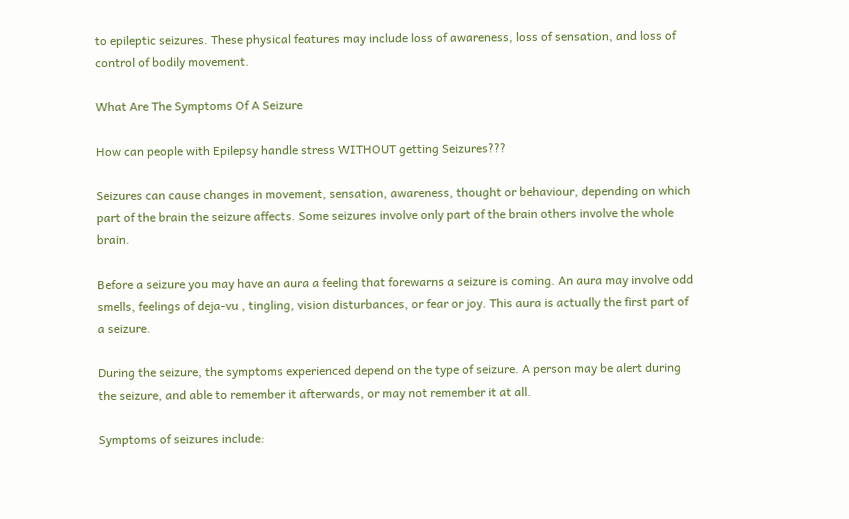to epileptic seizures. These physical features may include loss of awareness, loss of sensation, and loss of control of bodily movement.

What Are The Symptoms Of A Seizure

How can people with Epilepsy handle stress WITHOUT getting Seizures???

Seizures can cause changes in movement, sensation, awareness, thought or behaviour, depending on which part of the brain the seizure affects. Some seizures involve only part of the brain others involve the whole brain.

Before a seizure you may have an aura a feeling that forewarns a seizure is coming. An aura may involve odd smells, feelings of deja-vu , tingling, vision disturbances, or fear or joy. This aura is actually the first part of a seizure.

During the seizure, the symptoms experienced depend on the type of seizure. A person may be alert during the seizure, and able to remember it afterwards, or may not remember it at all.

Symptoms of seizures include: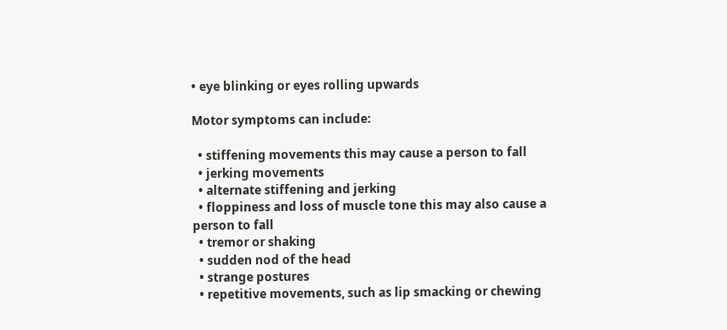• eye blinking or eyes rolling upwards

Motor symptoms can include:

  • stiffening movements this may cause a person to fall
  • jerking movements
  • alternate stiffening and jerking
  • floppiness and loss of muscle tone this may also cause a person to fall
  • tremor or shaking
  • sudden nod of the head
  • strange postures
  • repetitive movements, such as lip smacking or chewing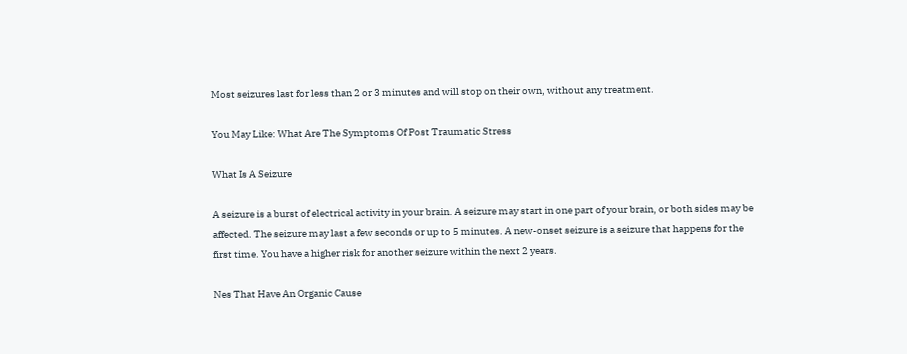Most seizures last for less than 2 or 3 minutes and will stop on their own, without any treatment.

You May Like: What Are The Symptoms Of Post Traumatic Stress

What Is A Seizure

A seizure is a burst of electrical activity in your brain. A seizure may start in one part of your brain, or both sides may be affected. The seizure may last a few seconds or up to 5 minutes. A new-onset seizure is a seizure that happens for the first time. You have a higher risk for another seizure within the next 2 years.

Nes That Have An Organic Cause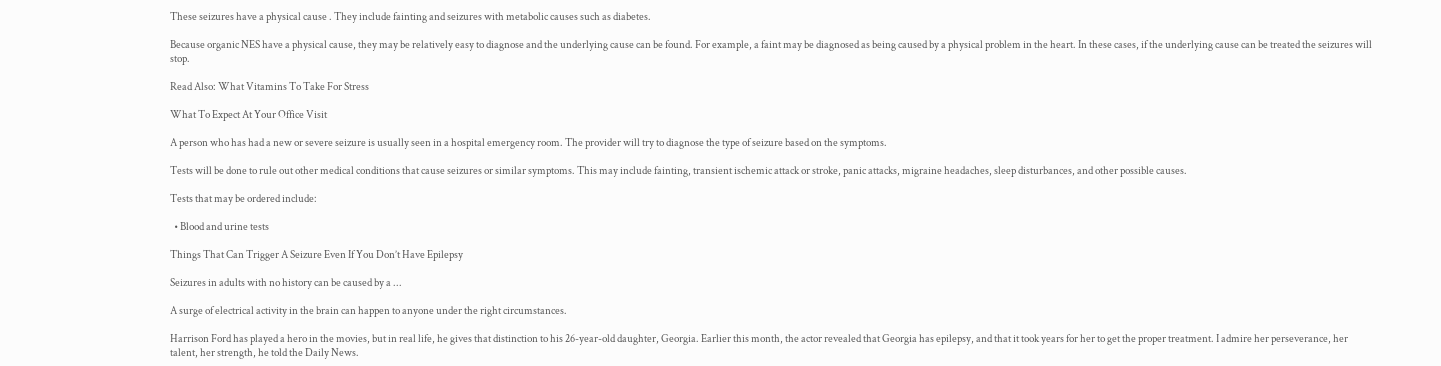These seizures have a physical cause . They include fainting and seizures with metabolic causes such as diabetes.

Because organic NES have a physical cause, they may be relatively easy to diagnose and the underlying cause can be found. For example, a faint may be diagnosed as being caused by a physical problem in the heart. In these cases, if the underlying cause can be treated the seizures will stop.

Read Also: What Vitamins To Take For Stress

What To Expect At Your Office Visit

A person who has had a new or severe seizure is usually seen in a hospital emergency room. The provider will try to diagnose the type of seizure based on the symptoms.

Tests will be done to rule out other medical conditions that cause seizures or similar symptoms. This may include fainting, transient ischemic attack or stroke, panic attacks, migraine headaches, sleep disturbances, and other possible causes.

Tests that may be ordered include:

  • Blood and urine tests

Things That Can Trigger A Seizure Even If You Don’t Have Epilepsy

Seizures in adults with no history can be caused by a ...

A surge of electrical activity in the brain can happen to anyone under the right circumstances.

Harrison Ford has played a hero in the movies, but in real life, he gives that distinction to his 26-year-old daughter, Georgia. Earlier this month, the actor revealed that Georgia has epilepsy, and that it took years for her to get the proper treatment. I admire her perseverance, her talent, her strength, he told the Daily News.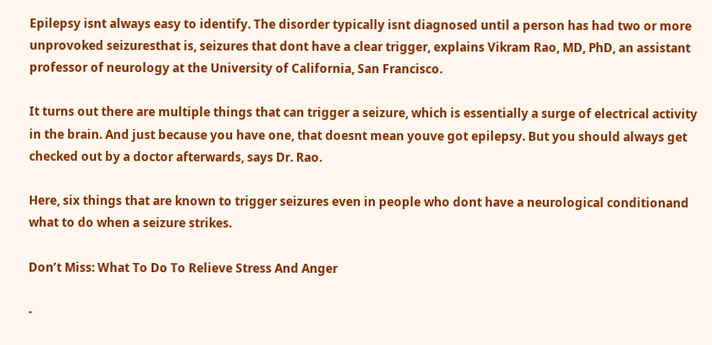Epilepsy isnt always easy to identify. The disorder typically isnt diagnosed until a person has had two or more unprovoked seizuresthat is, seizures that dont have a clear trigger, explains Vikram Rao, MD, PhD, an assistant professor of neurology at the University of California, San Francisco.

It turns out there are multiple things that can trigger a seizure, which is essentially a surge of electrical activity in the brain. And just because you have one, that doesnt mean youve got epilepsy. But you should always get checked out by a doctor afterwards, says Dr. Rao.

Here, six things that are known to trigger seizures even in people who dont have a neurological conditionand what to do when a seizure strikes.

Don’t Miss: What To Do To Relieve Stress And Anger

-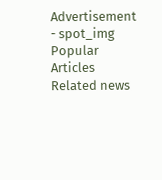Advertisement - spot_img
Popular Articles
Related news